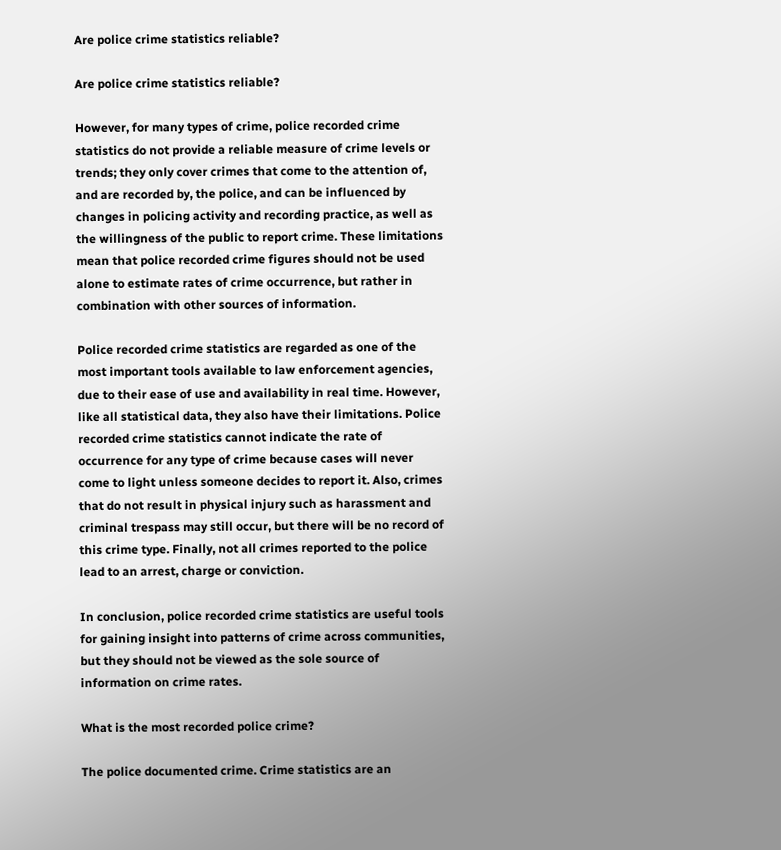Are police crime statistics reliable?

Are police crime statistics reliable?

However, for many types of crime, police recorded crime statistics do not provide a reliable measure of crime levels or trends; they only cover crimes that come to the attention of, and are recorded by, the police, and can be influenced by changes in policing activity and recording practice, as well as the willingness of the public to report crime. These limitations mean that police recorded crime figures should not be used alone to estimate rates of crime occurrence, but rather in combination with other sources of information.

Police recorded crime statistics are regarded as one of the most important tools available to law enforcement agencies, due to their ease of use and availability in real time. However, like all statistical data, they also have their limitations. Police recorded crime statistics cannot indicate the rate of occurrence for any type of crime because cases will never come to light unless someone decides to report it. Also, crimes that do not result in physical injury such as harassment and criminal trespass may still occur, but there will be no record of this crime type. Finally, not all crimes reported to the police lead to an arrest, charge or conviction.

In conclusion, police recorded crime statistics are useful tools for gaining insight into patterns of crime across communities, but they should not be viewed as the sole source of information on crime rates.

What is the most recorded police crime?

The police documented crime. Crime statistics are an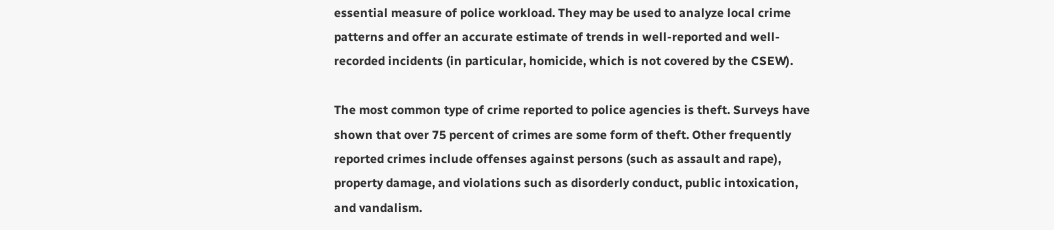essential measure of police workload. They may be used to analyze local crime patterns and offer an accurate estimate of trends in well-reported and well-recorded incidents (in particular, homicide, which is not covered by the CSEW).

The most common type of crime reported to police agencies is theft. Surveys have shown that over 75 percent of crimes are some form of theft. Other frequently reported crimes include offenses against persons (such as assault and rape), property damage, and violations such as disorderly conduct, public intoxication, and vandalism.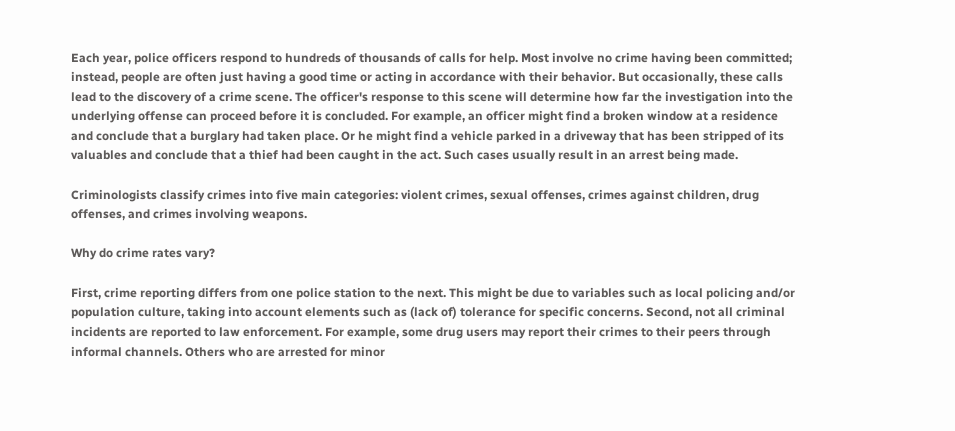Each year, police officers respond to hundreds of thousands of calls for help. Most involve no crime having been committed; instead, people are often just having a good time or acting in accordance with their behavior. But occasionally, these calls lead to the discovery of a crime scene. The officer's response to this scene will determine how far the investigation into the underlying offense can proceed before it is concluded. For example, an officer might find a broken window at a residence and conclude that a burglary had taken place. Or he might find a vehicle parked in a driveway that has been stripped of its valuables and conclude that a thief had been caught in the act. Such cases usually result in an arrest being made.

Criminologists classify crimes into five main categories: violent crimes, sexual offenses, crimes against children, drug offenses, and crimes involving weapons.

Why do crime rates vary?

First, crime reporting differs from one police station to the next. This might be due to variables such as local policing and/or population culture, taking into account elements such as (lack of) tolerance for specific concerns. Second, not all criminal incidents are reported to law enforcement. For example, some drug users may report their crimes to their peers through informal channels. Others who are arrested for minor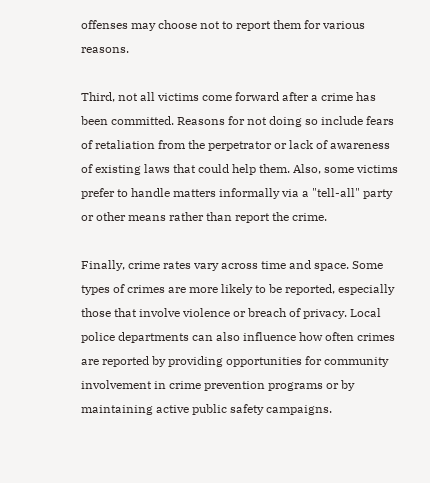offenses may choose not to report them for various reasons.

Third, not all victims come forward after a crime has been committed. Reasons for not doing so include fears of retaliation from the perpetrator or lack of awareness of existing laws that could help them. Also, some victims prefer to handle matters informally via a "tell-all" party or other means rather than report the crime.

Finally, crime rates vary across time and space. Some types of crimes are more likely to be reported, especially those that involve violence or breach of privacy. Local police departments can also influence how often crimes are reported by providing opportunities for community involvement in crime prevention programs or by maintaining active public safety campaigns.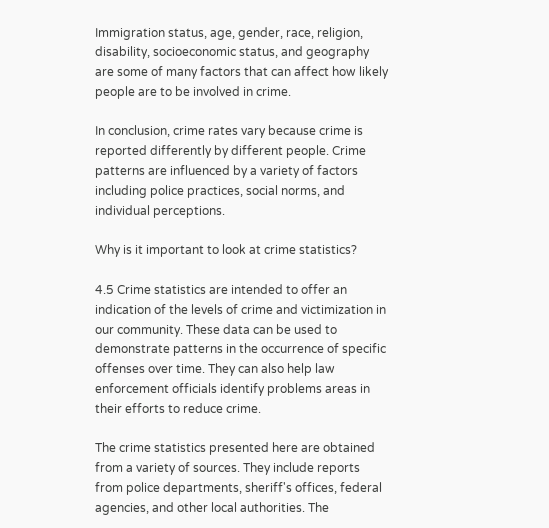Immigration status, age, gender, race, religion, disability, socioeconomic status, and geography are some of many factors that can affect how likely people are to be involved in crime.

In conclusion, crime rates vary because crime is reported differently by different people. Crime patterns are influenced by a variety of factors including police practices, social norms, and individual perceptions.

Why is it important to look at crime statistics?

4.5 Crime statistics are intended to offer an indication of the levels of crime and victimization in our community. These data can be used to demonstrate patterns in the occurrence of specific offenses over time. They can also help law enforcement officials identify problems areas in their efforts to reduce crime.

The crime statistics presented here are obtained from a variety of sources. They include reports from police departments, sheriff's offices, federal agencies, and other local authorities. The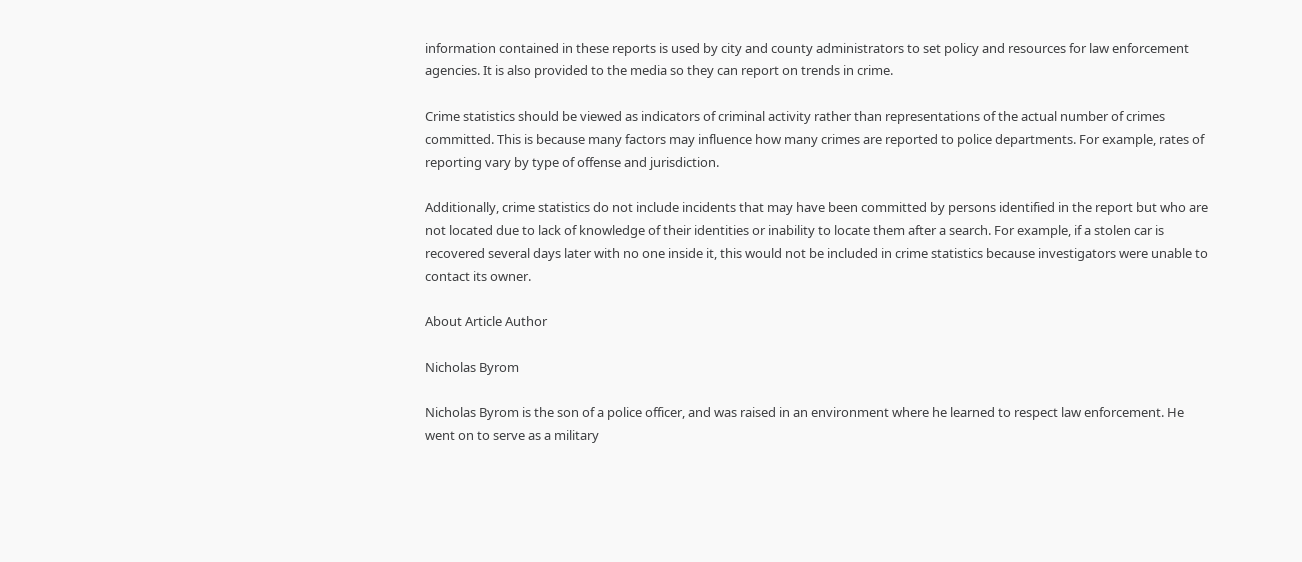information contained in these reports is used by city and county administrators to set policy and resources for law enforcement agencies. It is also provided to the media so they can report on trends in crime.

Crime statistics should be viewed as indicators of criminal activity rather than representations of the actual number of crimes committed. This is because many factors may influence how many crimes are reported to police departments. For example, rates of reporting vary by type of offense and jurisdiction.

Additionally, crime statistics do not include incidents that may have been committed by persons identified in the report but who are not located due to lack of knowledge of their identities or inability to locate them after a search. For example, if a stolen car is recovered several days later with no one inside it, this would not be included in crime statistics because investigators were unable to contact its owner.

About Article Author

Nicholas Byrom

Nicholas Byrom is the son of a police officer, and was raised in an environment where he learned to respect law enforcement. He went on to serve as a military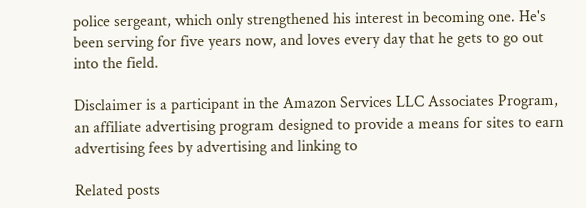police sergeant, which only strengthened his interest in becoming one. He's been serving for five years now, and loves every day that he gets to go out into the field.

Disclaimer is a participant in the Amazon Services LLC Associates Program, an affiliate advertising program designed to provide a means for sites to earn advertising fees by advertising and linking to

Related posts